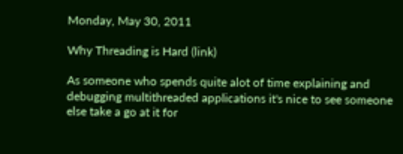Monday, May 30, 2011

Why Threading is Hard (link)

As someone who spends quite alot of time explaining and debugging multithreaded applications it's nice to see someone else take a go at it for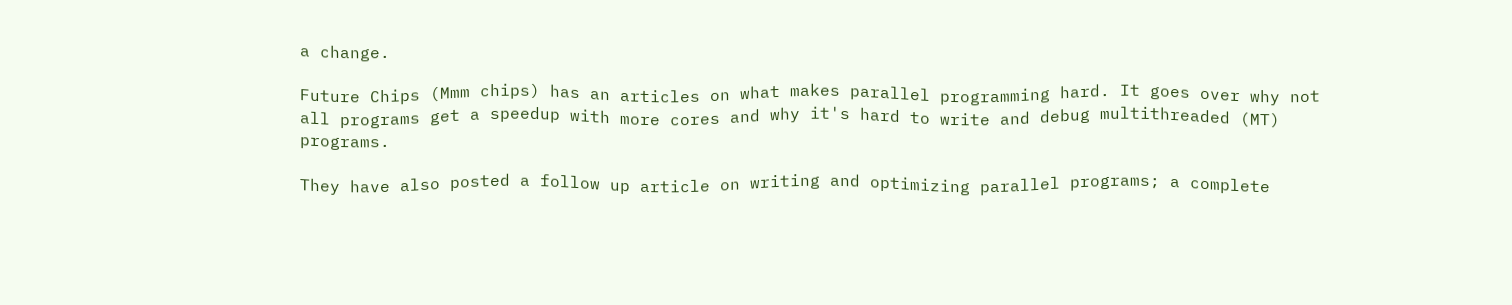a change.

Future Chips (Mmm chips) has an articles on what makes parallel programming hard. It goes over why not all programs get a speedup with more cores and why it's hard to write and debug multithreaded (MT) programs.

They have also posted a follow up article on writing and optimizing parallel programs; a complete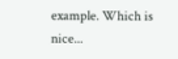example. Which is nice...